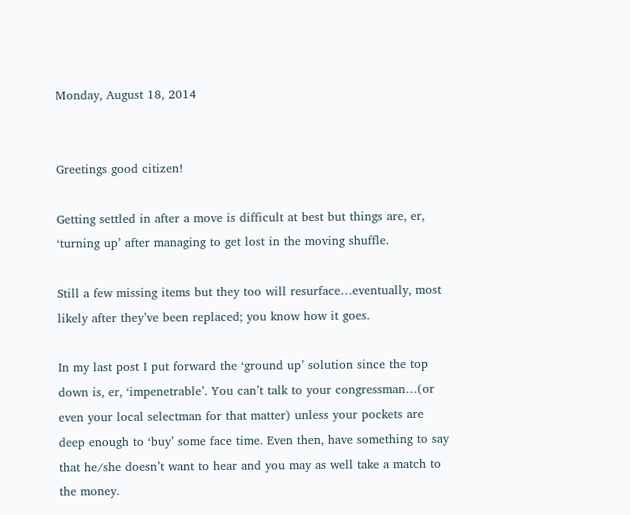Monday, August 18, 2014


Greetings good citizen!

Getting settled in after a move is difficult at best but things are, er, ‘turning up’ after managing to get lost in the moving shuffle.

Still a few missing items but they too will resurface…eventually, most likely after they’ve been replaced; you know how it goes.

In my last post I put forward the ‘ground up’ solution since the top down is, er, ‘impenetrable’. You can’t talk to your congressman…(or even your local selectman for that matter) unless your pockets are deep enough to ‘buy’ some face time. Even then, have something to say that he/she doesn’t want to hear and you may as well take a match to the money.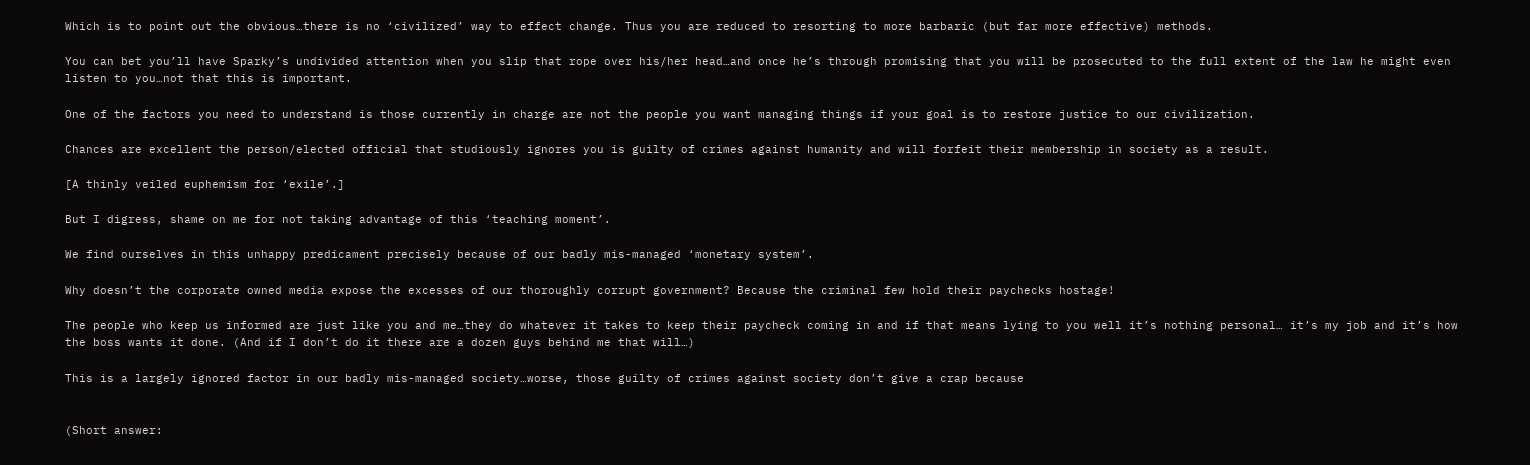Which is to point out the obvious…there is no ‘civilized’ way to effect change. Thus you are reduced to resorting to more barbaric (but far more effective) methods.

You can bet you’ll have Sparky’s undivided attention when you slip that rope over his/her head…and once he’s through promising that you will be prosecuted to the full extent of the law he might even listen to you…not that this is important.

One of the factors you need to understand is those currently in charge are not the people you want managing things if your goal is to restore justice to our civilization.

Chances are excellent the person/elected official that studiously ignores you is guilty of crimes against humanity and will forfeit their membership in society as a result.

[A thinly veiled euphemism for ‘exile’.]

But I digress, shame on me for not taking advantage of this ‘teaching moment’.

We find ourselves in this unhappy predicament precisely because of our badly mis-managed ‘monetary system’.

Why doesn’t the corporate owned media expose the excesses of our thoroughly corrupt government? Because the criminal few hold their paychecks hostage!

The people who keep us informed are just like you and me…they do whatever it takes to keep their paycheck coming in and if that means lying to you well it’s nothing personal… it’s my job and it’s how the boss wants it done. (And if I don’t do it there are a dozen guys behind me that will…)

This is a largely ignored factor in our badly mis-managed society…worse, those guilty of crimes against society don’t give a crap because


(Short answer: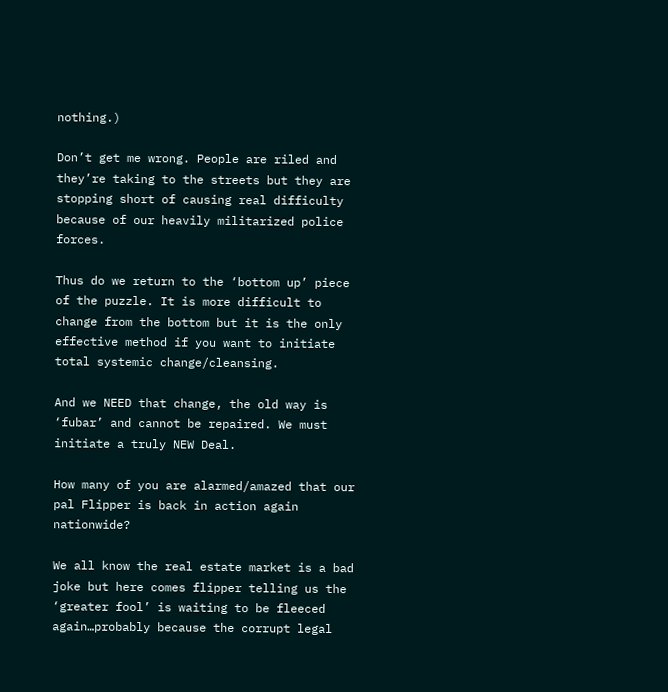nothing.)

Don’t get me wrong. People are riled and they’re taking to the streets but they are stopping short of causing real difficulty because of our heavily militarized police forces.

Thus do we return to the ‘bottom up’ piece of the puzzle. It is more difficult to change from the bottom but it is the only effective method if you want to initiate total systemic change/cleansing.

And we NEED that change, the old way is ‘fubar’ and cannot be repaired. We must initiate a truly NEW Deal.

How many of you are alarmed/amazed that our pal Flipper is back in action again nationwide?

We all know the real estate market is a bad joke but here comes flipper telling us the ‘greater fool’ is waiting to be fleeced again…probably because the corrupt legal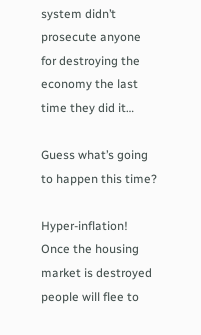system didn’t prosecute anyone for destroying the economy the last time they did it…

Guess what’s going to happen this time?

Hyper-inflation! Once the housing market is destroyed people will flee to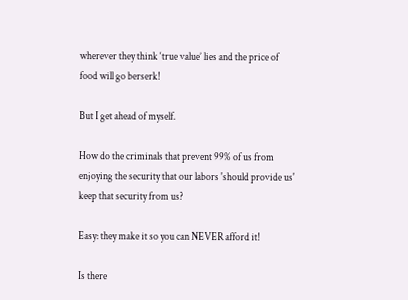wherever they think ‘true value’ lies and the price of food will go berserk!

But I get ahead of myself.

How do the criminals that prevent 99% of us from enjoying the security that our labors 'should provide us' keep that security from us?

Easy: they make it so you can NEVER afford it!

Is there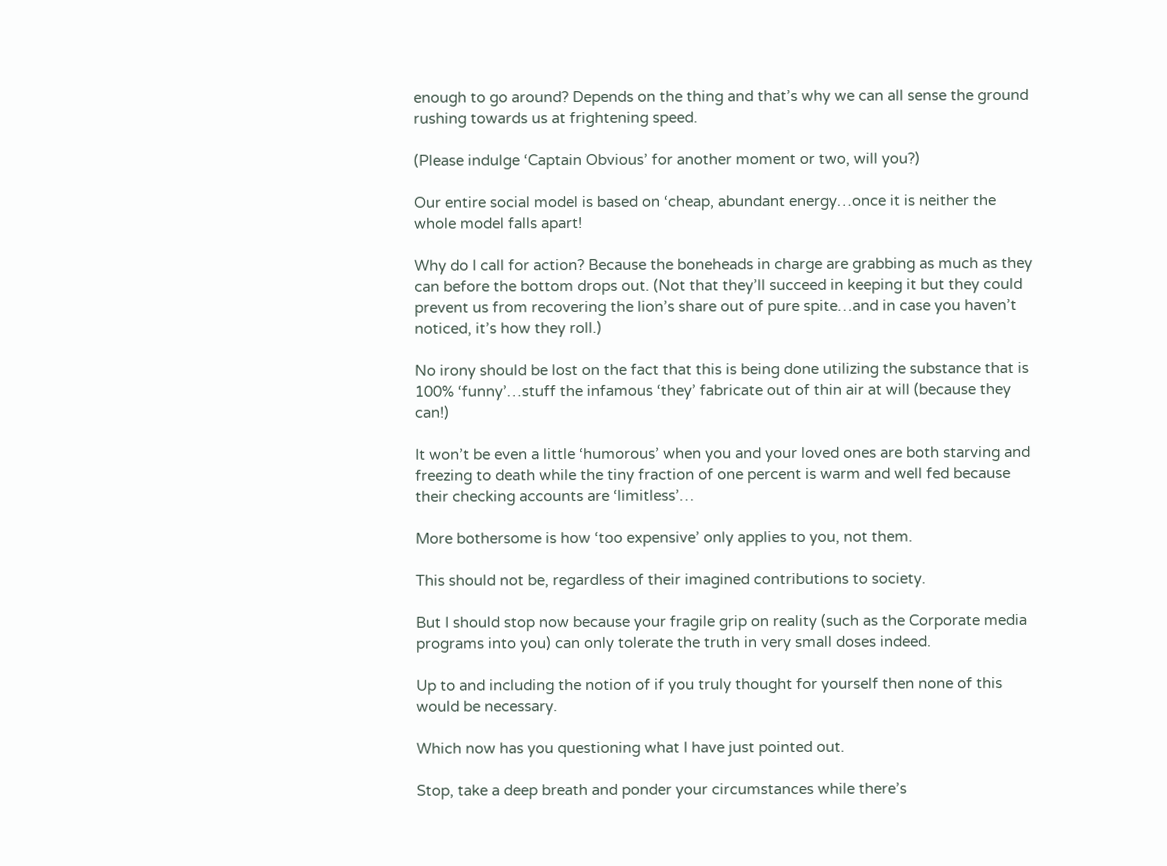enough to go around? Depends on the thing and that’s why we can all sense the ground rushing towards us at frightening speed.

(Please indulge ‘Captain Obvious’ for another moment or two, will you?)

Our entire social model is based on ‘cheap, abundant energy…once it is neither the whole model falls apart!

Why do I call for action? Because the boneheads in charge are grabbing as much as they can before the bottom drops out. (Not that they’ll succeed in keeping it but they could prevent us from recovering the lion’s share out of pure spite…and in case you haven’t noticed, it’s how they roll.)

No irony should be lost on the fact that this is being done utilizing the substance that is 100% ‘funny’…stuff the infamous ‘they’ fabricate out of thin air at will (because they can!)

It won’t be even a little ‘humorous’ when you and your loved ones are both starving and freezing to death while the tiny fraction of one percent is warm and well fed because their checking accounts are ‘limitless’…

More bothersome is how ‘too expensive’ only applies to you, not them.

This should not be, regardless of their imagined contributions to society.

But I should stop now because your fragile grip on reality (such as the Corporate media programs into you) can only tolerate the truth in very small doses indeed.

Up to and including the notion of if you truly thought for yourself then none of this would be necessary.

Which now has you questioning what I have just pointed out.

Stop, take a deep breath and ponder your circumstances while there’s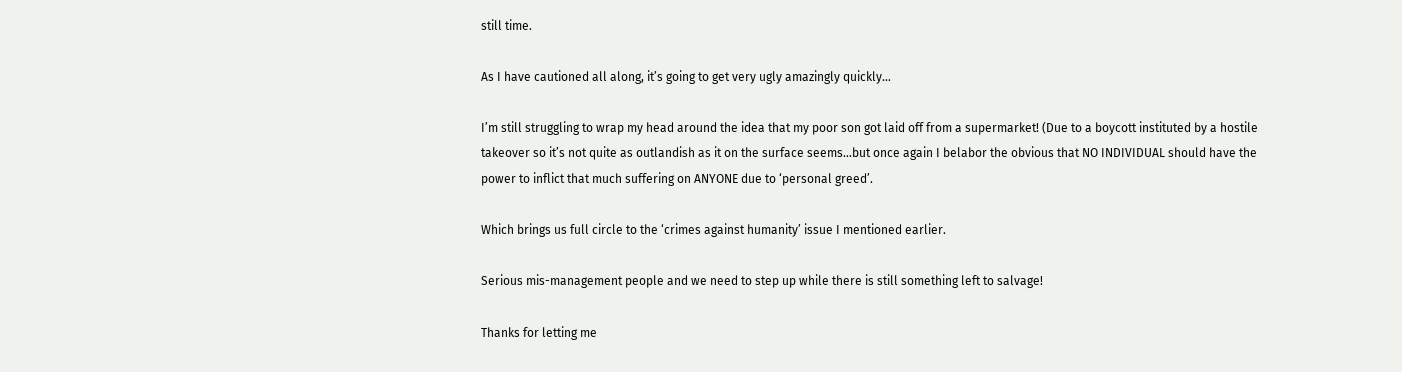still time.

As I have cautioned all along, it’s going to get very ugly amazingly quickly…

I’m still struggling to wrap my head around the idea that my poor son got laid off from a supermarket! (Due to a boycott instituted by a hostile takeover so it’s not quite as outlandish as it on the surface seems…but once again I belabor the obvious that NO INDIVIDUAL should have the power to inflict that much suffering on ANYONE due to ‘personal greed’.

Which brings us full circle to the ‘crimes against humanity’ issue I mentioned earlier.

Serious mis-management people and we need to step up while there is still something left to salvage!

Thanks for letting me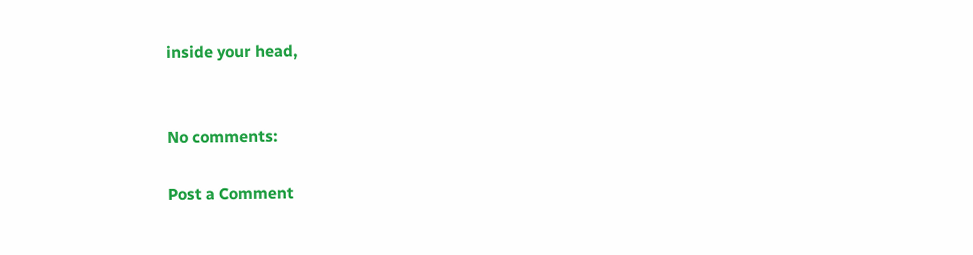inside your head,


No comments:

Post a Comment